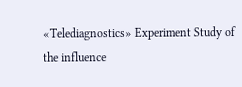«Telediagnostics» Experiment Study of the influence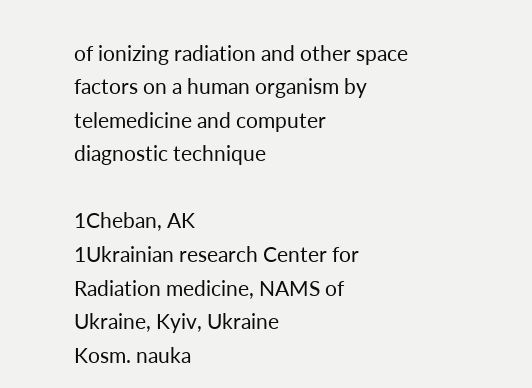of ionizing radiation and other space factors on a human organism by telemedicine and computer diagnostic technique

1Cheban, AK
1Ukrainian research Center for Radiation medicine, NAMS of Ukraine, Kyiv, Ukraine
Kosm. nauka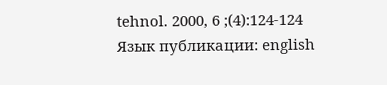tehnol. 2000, 6 ;(4):124-124
Язык публикации: english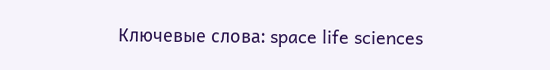Ключевые слова: space life sciences